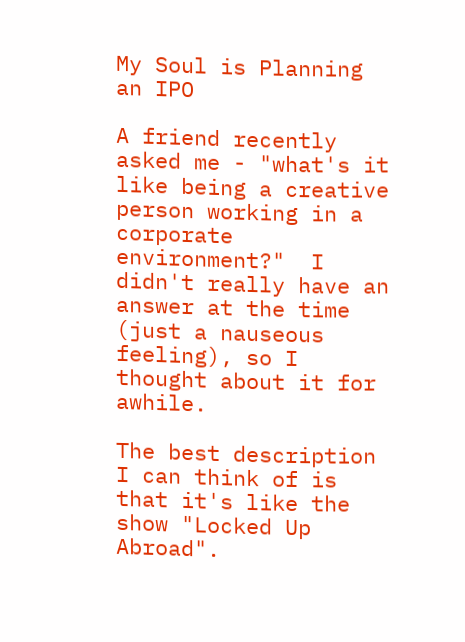My Soul is Planning an IPO

A friend recently asked me - "what's it like being a creative person working in a corporate environment?"  I didn't really have an answer at the time (just a nauseous feeling), so I thought about it for awhile.

The best description I can think of is that it's like the show "Locked Up Abroad".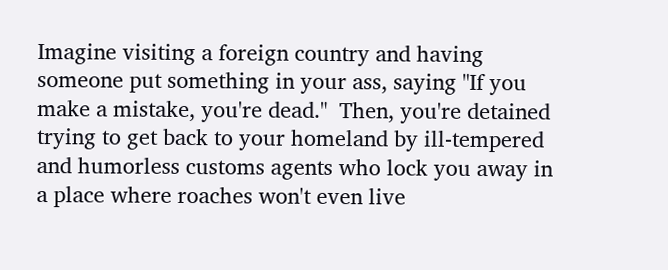Imagine visiting a foreign country and having someone put something in your ass, saying "If you make a mistake, you're dead."  Then, you're detained trying to get back to your homeland by ill-tempered and humorless customs agents who lock you away in a place where roaches won't even live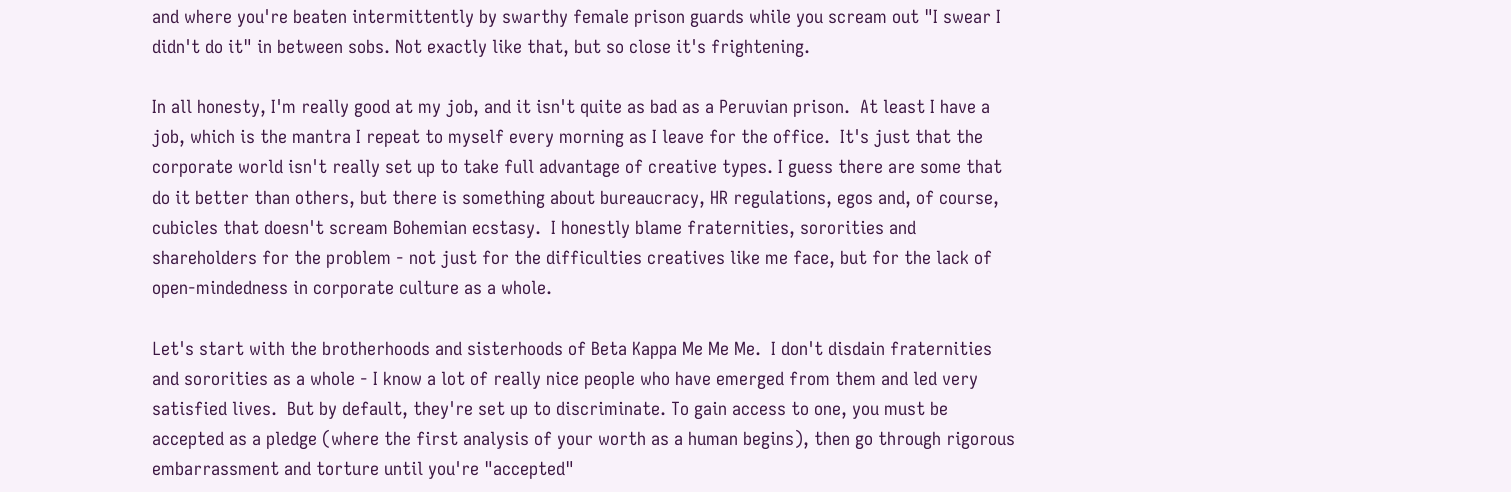and where you're beaten intermittently by swarthy female prison guards while you scream out "I swear I didn't do it" in between sobs. Not exactly like that, but so close it's frightening.

In all honesty, I'm really good at my job, and it isn't quite as bad as a Peruvian prison.  At least I have a job, which is the mantra I repeat to myself every morning as I leave for the office.  It's just that the corporate world isn't really set up to take full advantage of creative types. I guess there are some that do it better than others, but there is something about bureaucracy, HR regulations, egos and, of course, cubicles that doesn't scream Bohemian ecstasy.  I honestly blame fraternities, sororities and shareholders for the problem - not just for the difficulties creatives like me face, but for the lack of open-mindedness in corporate culture as a whole.

Let's start with the brotherhoods and sisterhoods of Beta Kappa Me Me Me.  I don't disdain fraternities and sororities as a whole - I know a lot of really nice people who have emerged from them and led very satisfied lives.  But by default, they're set up to discriminate. To gain access to one, you must be accepted as a pledge (where the first analysis of your worth as a human begins), then go through rigorous embarrassment and torture until you're "accepted"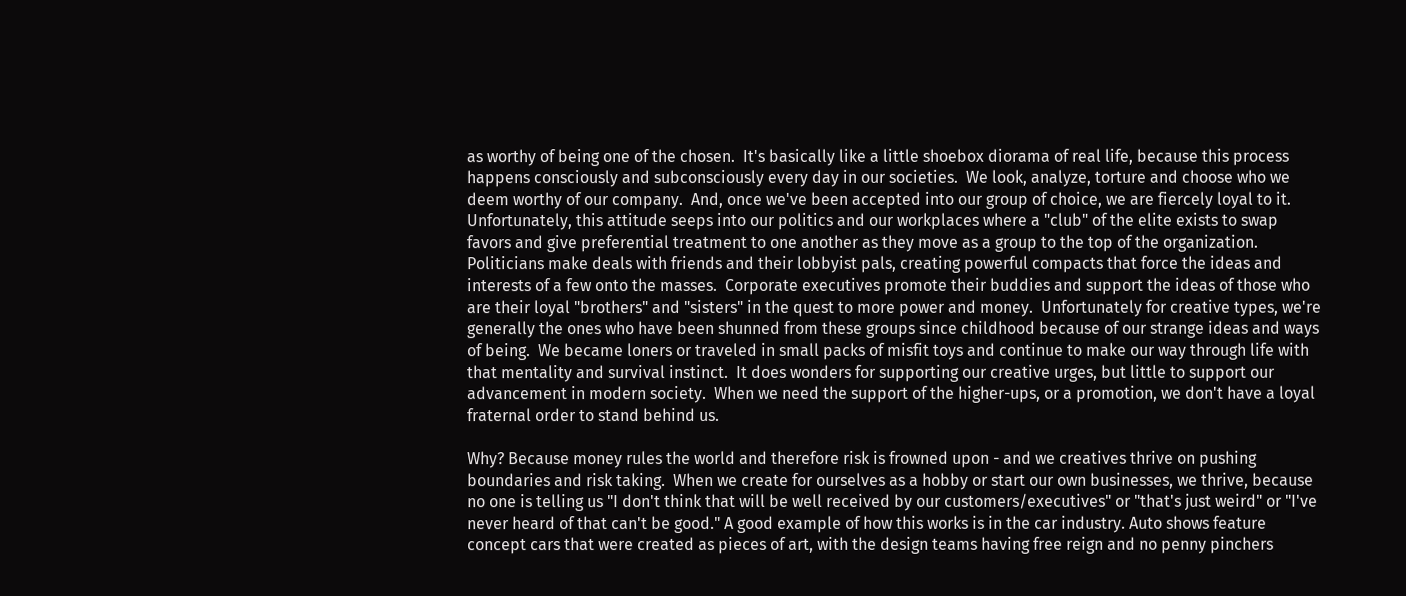as worthy of being one of the chosen.  It's basically like a little shoebox diorama of real life, because this process happens consciously and subconsciously every day in our societies.  We look, analyze, torture and choose who we deem worthy of our company.  And, once we've been accepted into our group of choice, we are fiercely loyal to it.  Unfortunately, this attitude seeps into our politics and our workplaces where a "club" of the elite exists to swap favors and give preferential treatment to one another as they move as a group to the top of the organization.  Politicians make deals with friends and their lobbyist pals, creating powerful compacts that force the ideas and interests of a few onto the masses.  Corporate executives promote their buddies and support the ideas of those who are their loyal "brothers" and "sisters" in the quest to more power and money.  Unfortunately for creative types, we're generally the ones who have been shunned from these groups since childhood because of our strange ideas and ways of being.  We became loners or traveled in small packs of misfit toys and continue to make our way through life with that mentality and survival instinct.  It does wonders for supporting our creative urges, but little to support our advancement in modern society.  When we need the support of the higher-ups, or a promotion, we don't have a loyal fraternal order to stand behind us.

Why? Because money rules the world and therefore risk is frowned upon - and we creatives thrive on pushing boundaries and risk taking.  When we create for ourselves as a hobby or start our own businesses, we thrive, because no one is telling us "I don't think that will be well received by our customers/executives" or "that's just weird" or "I've never heard of that can't be good." A good example of how this works is in the car industry. Auto shows feature concept cars that were created as pieces of art, with the design teams having free reign and no penny pinchers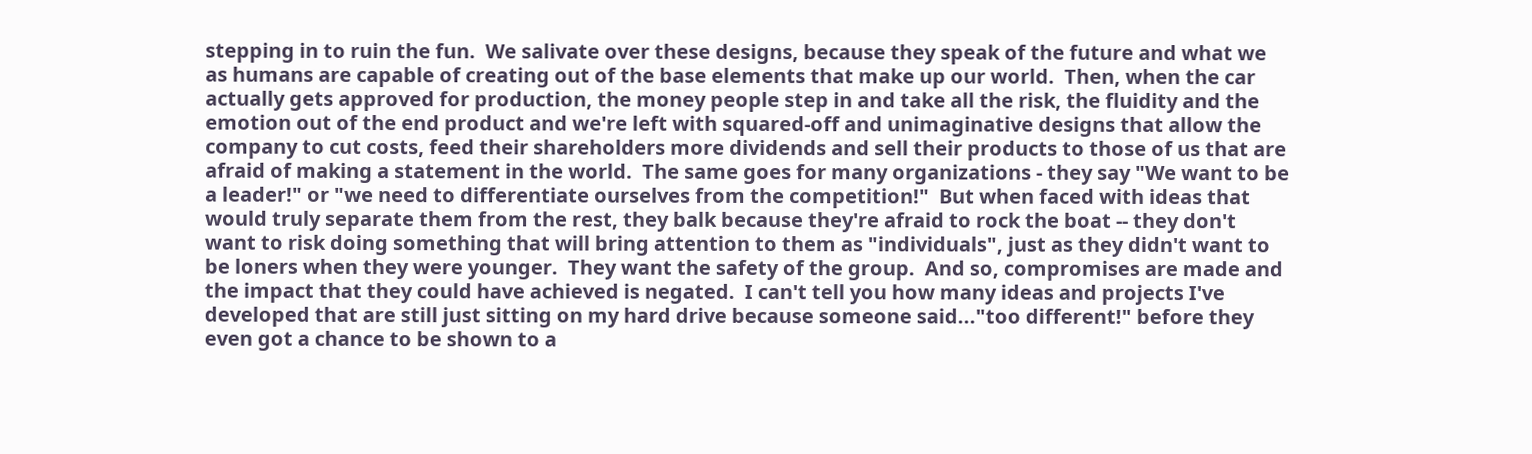stepping in to ruin the fun.  We salivate over these designs, because they speak of the future and what we as humans are capable of creating out of the base elements that make up our world.  Then, when the car actually gets approved for production, the money people step in and take all the risk, the fluidity and the emotion out of the end product and we're left with squared-off and unimaginative designs that allow the company to cut costs, feed their shareholders more dividends and sell their products to those of us that are afraid of making a statement in the world.  The same goes for many organizations - they say "We want to be a leader!" or "we need to differentiate ourselves from the competition!"  But when faced with ideas that would truly separate them from the rest, they balk because they're afraid to rock the boat -- they don't want to risk doing something that will bring attention to them as "individuals", just as they didn't want to be loners when they were younger.  They want the safety of the group.  And so, compromises are made and the impact that they could have achieved is negated.  I can't tell you how many ideas and projects I've developed that are still just sitting on my hard drive because someone said..."too different!" before they even got a chance to be shown to a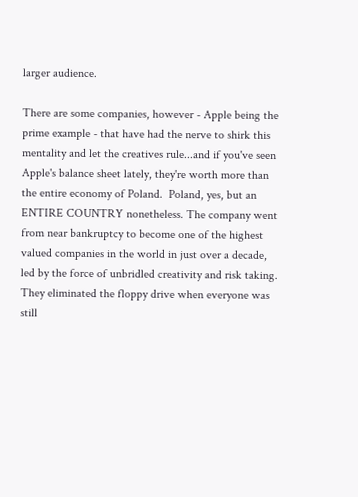larger audience.

There are some companies, however - Apple being the prime example - that have had the nerve to shirk this mentality and let the creatives rule...and if you've seen Apple's balance sheet lately, they're worth more than the entire economy of Poland.  Poland, yes, but an ENTIRE COUNTRY nonetheless. The company went from near bankruptcy to become one of the highest valued companies in the world in just over a decade, led by the force of unbridled creativity and risk taking. They eliminated the floppy drive when everyone was still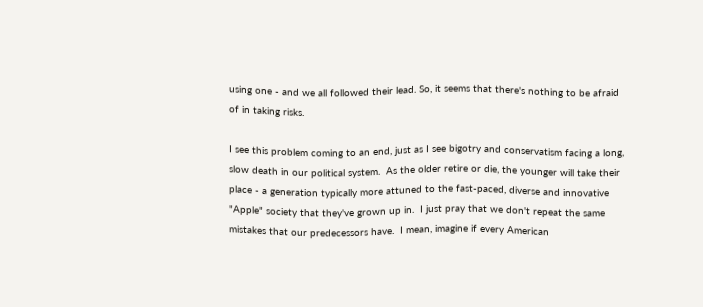using one - and we all followed their lead. So, it seems that there's nothing to be afraid of in taking risks.

I see this problem coming to an end, just as I see bigotry and conservatism facing a long, slow death in our political system.  As the older retire or die, the younger will take their place - a generation typically more attuned to the fast-paced, diverse and innovative "Apple" society that they've grown up in.  I just pray that we don't repeat the same mistakes that our predecessors have.  I mean, imagine if every American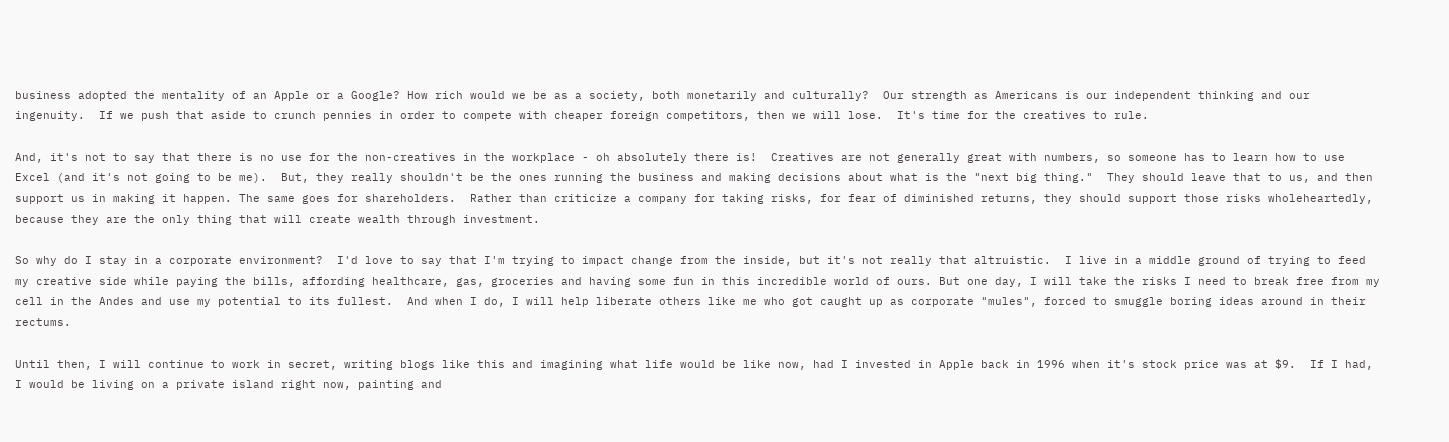business adopted the mentality of an Apple or a Google? How rich would we be as a society, both monetarily and culturally?  Our strength as Americans is our independent thinking and our ingenuity.  If we push that aside to crunch pennies in order to compete with cheaper foreign competitors, then we will lose.  It's time for the creatives to rule.

And, it's not to say that there is no use for the non-creatives in the workplace - oh absolutely there is!  Creatives are not generally great with numbers, so someone has to learn how to use Excel (and it's not going to be me).  But, they really shouldn't be the ones running the business and making decisions about what is the "next big thing."  They should leave that to us, and then support us in making it happen. The same goes for shareholders.  Rather than criticize a company for taking risks, for fear of diminished returns, they should support those risks wholeheartedly, because they are the only thing that will create wealth through investment.

So why do I stay in a corporate environment?  I'd love to say that I'm trying to impact change from the inside, but it's not really that altruistic.  I live in a middle ground of trying to feed my creative side while paying the bills, affording healthcare, gas, groceries and having some fun in this incredible world of ours. But one day, I will take the risks I need to break free from my cell in the Andes and use my potential to its fullest.  And when I do, I will help liberate others like me who got caught up as corporate "mules", forced to smuggle boring ideas around in their rectums.

Until then, I will continue to work in secret, writing blogs like this and imagining what life would be like now, had I invested in Apple back in 1996 when it's stock price was at $9.  If I had, I would be living on a private island right now, painting and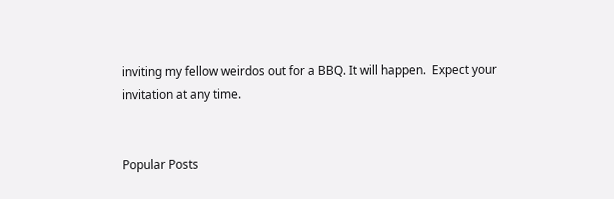inviting my fellow weirdos out for a BBQ. It will happen.  Expect your invitation at any time.


Popular Posts